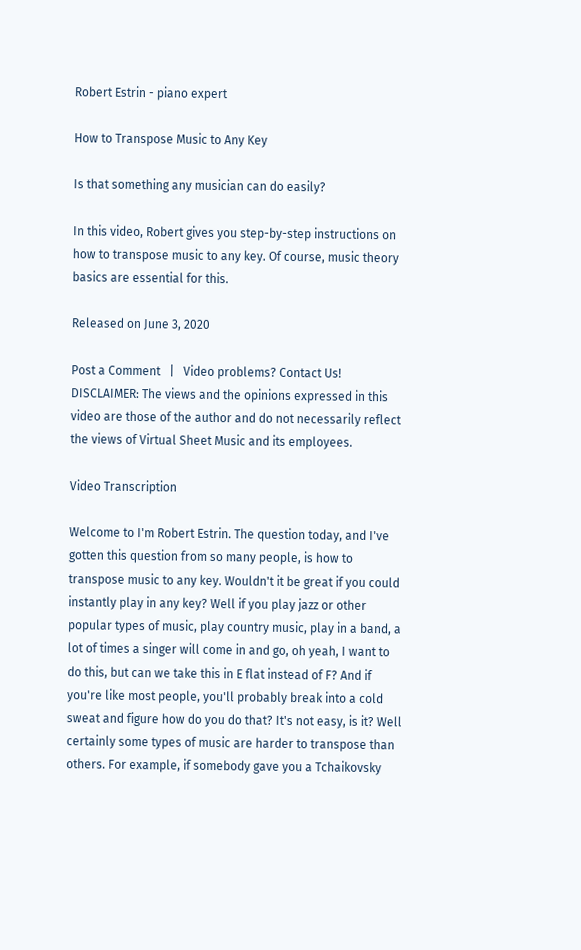Robert Estrin - piano expert

How to Transpose Music to Any Key

Is that something any musician can do easily?

In this video, Robert gives you step-by-step instructions on how to transpose music to any key. Of course, music theory basics are essential for this.

Released on June 3, 2020

Post a Comment   |   Video problems? Contact Us!
DISCLAIMER: The views and the opinions expressed in this video are those of the author and do not necessarily reflect the views of Virtual Sheet Music and its employees.

Video Transcription

Welcome to I'm Robert Estrin. The question today, and I've gotten this question from so many people, is how to transpose music to any key. Wouldn't it be great if you could instantly play in any key? Well if you play jazz or other popular types of music, play country music, play in a band, a lot of times a singer will come in and go, oh yeah, I want to do this, but can we take this in E flat instead of F? And if you're like most people, you'll probably break into a cold sweat and figure how do you do that? It's not easy, is it? Well certainly some types of music are harder to transpose than others. For example, if somebody gave you a Tchaikovsky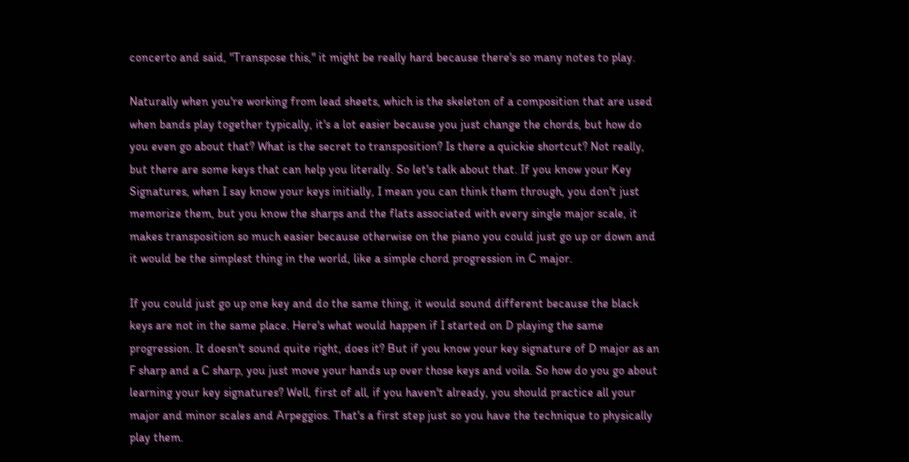concerto and said, "Transpose this," it might be really hard because there's so many notes to play.

Naturally when you're working from lead sheets, which is the skeleton of a composition that are used when bands play together typically, it's a lot easier because you just change the chords, but how do you even go about that? What is the secret to transposition? Is there a quickie shortcut? Not really, but there are some keys that can help you literally. So let's talk about that. If you know your Key Signatures, when I say know your keys initially, I mean you can think them through, you don't just memorize them, but you know the sharps and the flats associated with every single major scale, it makes transposition so much easier because otherwise on the piano you could just go up or down and it would be the simplest thing in the world, like a simple chord progression in C major.

If you could just go up one key and do the same thing, it would sound different because the black keys are not in the same place. Here's what would happen if I started on D playing the same progression. It doesn't sound quite right, does it? But if you know your key signature of D major as an F sharp and a C sharp, you just move your hands up over those keys and voila. So how do you go about learning your key signatures? Well, first of all, if you haven't already, you should practice all your major and minor scales and Arpeggios. That's a first step just so you have the technique to physically play them.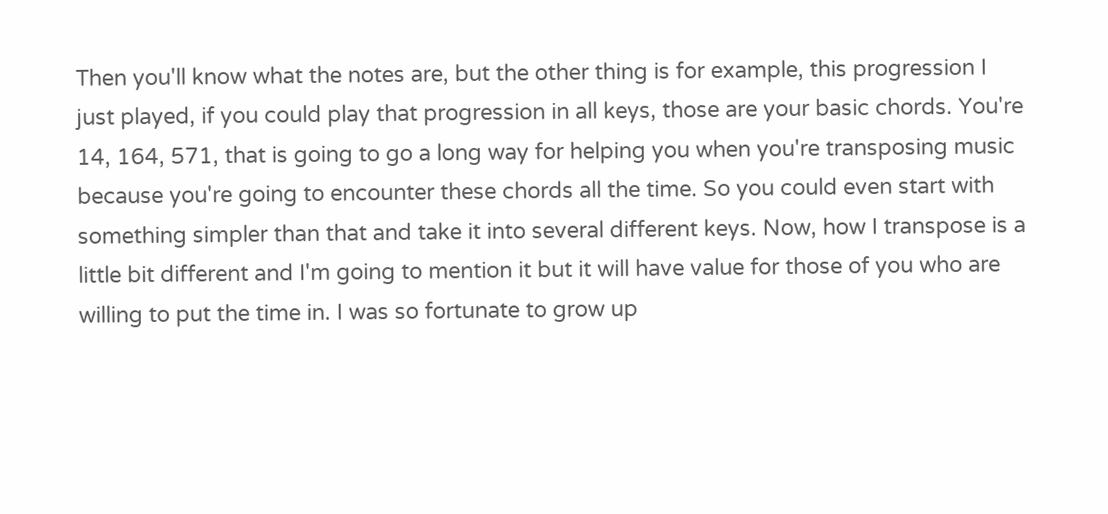Then you'll know what the notes are, but the other thing is for example, this progression I just played, if you could play that progression in all keys, those are your basic chords. You're 14, 164, 571, that is going to go a long way for helping you when you're transposing music because you're going to encounter these chords all the time. So you could even start with something simpler than that and take it into several different keys. Now, how I transpose is a little bit different and I'm going to mention it but it will have value for those of you who are willing to put the time in. I was so fortunate to grow up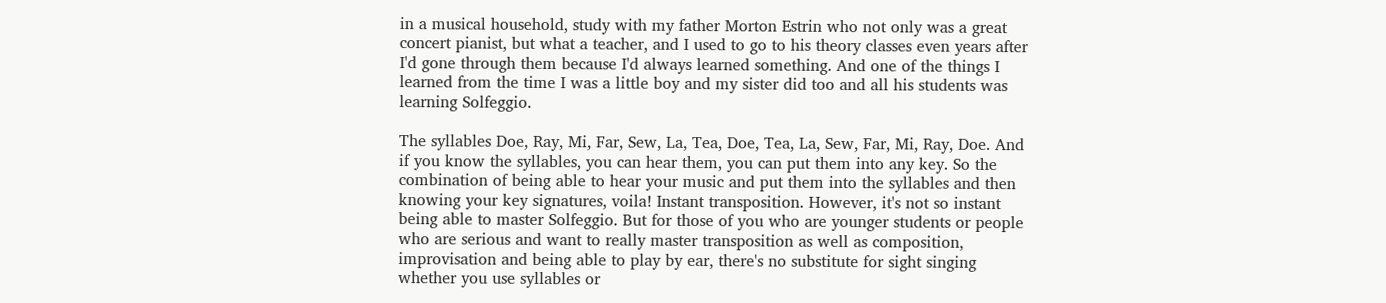in a musical household, study with my father Morton Estrin who not only was a great concert pianist, but what a teacher, and I used to go to his theory classes even years after I'd gone through them because I'd always learned something. And one of the things I learned from the time I was a little boy and my sister did too and all his students was learning Solfeggio.

The syllables Doe, Ray, Mi, Far, Sew, La, Tea, Doe, Tea, La, Sew, Far, Mi, Ray, Doe. And if you know the syllables, you can hear them, you can put them into any key. So the combination of being able to hear your music and put them into the syllables and then knowing your key signatures, voila! Instant transposition. However, it's not so instant being able to master Solfeggio. But for those of you who are younger students or people who are serious and want to really master transposition as well as composition, improvisation and being able to play by ear, there's no substitute for sight singing whether you use syllables or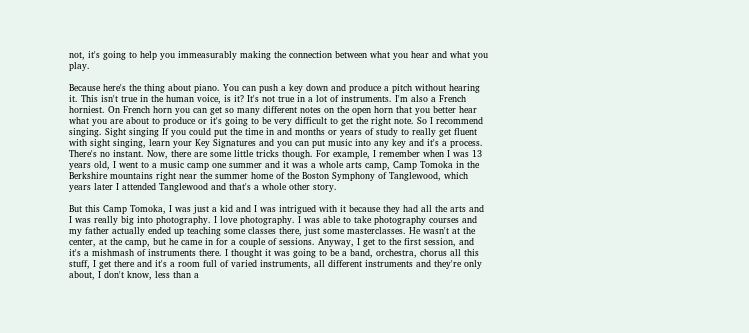not, it's going to help you immeasurably making the connection between what you hear and what you play.

Because here's the thing about piano. You can push a key down and produce a pitch without hearing it. This isn't true in the human voice, is it? It's not true in a lot of instruments. I'm also a French horniest. On French horn you can get so many different notes on the open horn that you better hear what you are about to produce or it's going to be very difficult to get the right note. So I recommend singing. Sight singing If you could put the time in and months or years of study to really get fluent with sight singing, learn your Key Signatures and you can put music into any key and it's a process. There's no instant. Now, there are some little tricks though. For example, I remember when I was 13 years old, I went to a music camp one summer and it was a whole arts camp, Camp Tomoka in the Berkshire mountains right near the summer home of the Boston Symphony of Tanglewood, which years later I attended Tanglewood and that's a whole other story.

But this Camp Tomoka, I was just a kid and I was intrigued with it because they had all the arts and I was really big into photography. I love photography. I was able to take photography courses and my father actually ended up teaching some classes there, just some masterclasses. He wasn't at the center, at the camp, but he came in for a couple of sessions. Anyway, I get to the first session, and it's a mishmash of instruments there. I thought it was going to be a band, orchestra, chorus all this stuff, I get there and it's a room full of varied instruments, all different instruments and they're only about, I don't know, less than a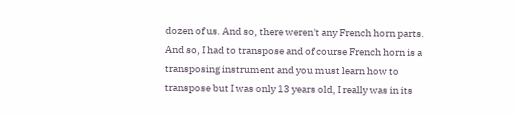dozen of us. And so, there weren't any French horn parts. And so, I had to transpose and of course French horn is a transposing instrument and you must learn how to transpose but I was only 13 years old, I really was in its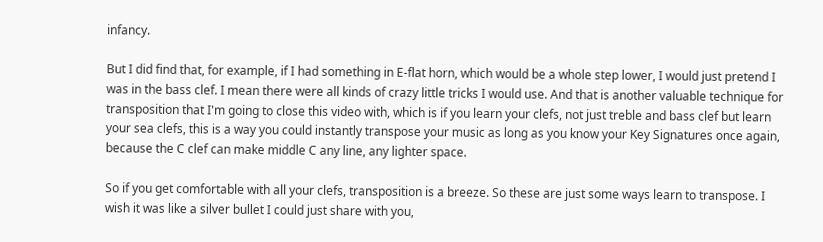infancy.

But I did find that, for example, if I had something in E-flat horn, which would be a whole step lower, I would just pretend I was in the bass clef. I mean there were all kinds of crazy little tricks I would use. And that is another valuable technique for transposition that I'm going to close this video with, which is if you learn your clefs, not just treble and bass clef but learn your sea clefs, this is a way you could instantly transpose your music as long as you know your Key Signatures once again, because the C clef can make middle C any line, any lighter space.

So if you get comfortable with all your clefs, transposition is a breeze. So these are just some ways learn to transpose. I wish it was like a silver bullet I could just share with you,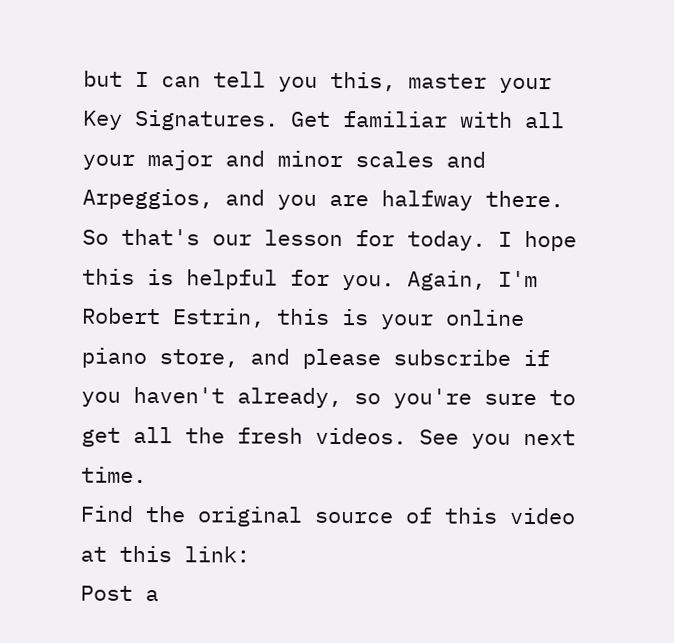but I can tell you this, master your Key Signatures. Get familiar with all your major and minor scales and Arpeggios, and you are halfway there. So that's our lesson for today. I hope this is helpful for you. Again, I'm Robert Estrin, this is your online piano store, and please subscribe if you haven't already, so you're sure to get all the fresh videos. See you next time.
Find the original source of this video at this link:
Post a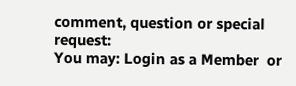comment, question or special request:
You may: Login as a Member  or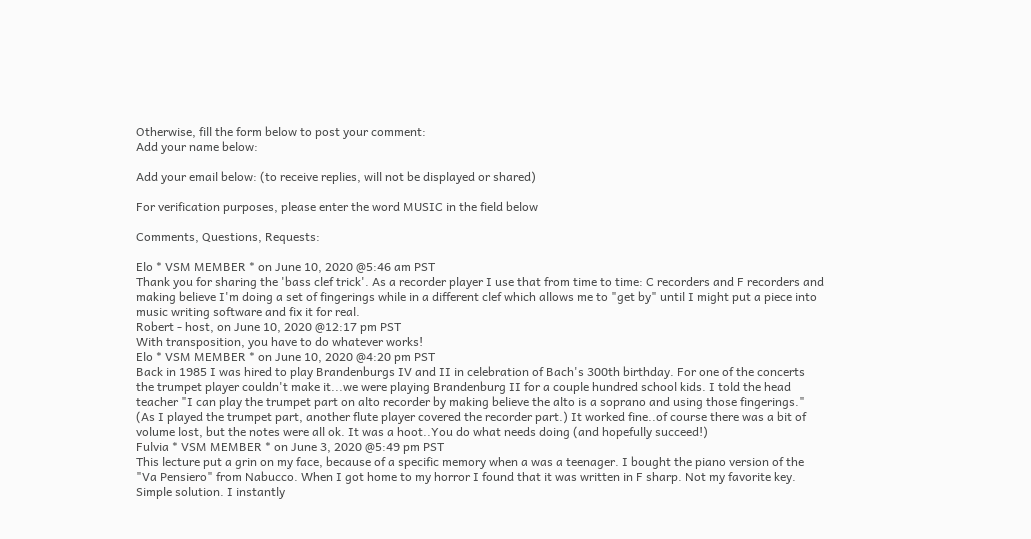Otherwise, fill the form below to post your comment:
Add your name below:

Add your email below: (to receive replies, will not be displayed or shared)

For verification purposes, please enter the word MUSIC in the field below

Comments, Questions, Requests:

Elo * VSM MEMBER * on June 10, 2020 @5:46 am PST
Thank you for sharing the 'bass clef trick'. As a recorder player I use that from time to time: C recorders and F recorders and making believe I'm doing a set of fingerings while in a different clef which allows me to "get by" until I might put a piece into music writing software and fix it for real.
Robert - host, on June 10, 2020 @12:17 pm PST
With transposition, you have to do whatever works!
Elo * VSM MEMBER * on June 10, 2020 @4:20 pm PST
Back in 1985 I was hired to play Brandenburgs IV and II in celebration of Bach's 300th birthday. For one of the concerts the trumpet player couldn't make it...we were playing Brandenburg II for a couple hundred school kids. I told the head teacher "I can play the trumpet part on alto recorder by making believe the alto is a soprano and using those fingerings." (As I played the trumpet part, another flute player covered the recorder part.) It worked fine..of course there was a bit of volume lost, but the notes were all ok. It was a hoot..You do what needs doing (and hopefully succeed!)
Fulvia * VSM MEMBER * on June 3, 2020 @5:49 pm PST
This lecture put a grin on my face, because of a specific memory when a was a teenager. I bought the piano version of the "Va Pensiero" from Nabucco. When I got home to my horror I found that it was written in F sharp. Not my favorite key. Simple solution. I instantly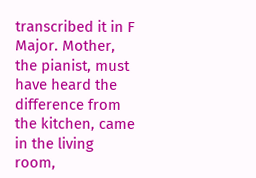transcribed it in F Major. Mother, the pianist, must have heard the difference from the kitchen, came in the living room,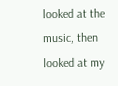looked at the music, then looked at my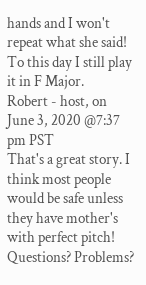hands and I won't repeat what she said! To this day I still play it in F Major.
Robert - host, on June 3, 2020 @7:37 pm PST
That's a great story. I think most people would be safe unless they have mother's with perfect pitch!
Questions? Problems?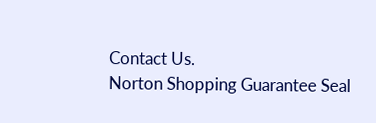Contact Us.
Norton Shopping Guarantee Seal